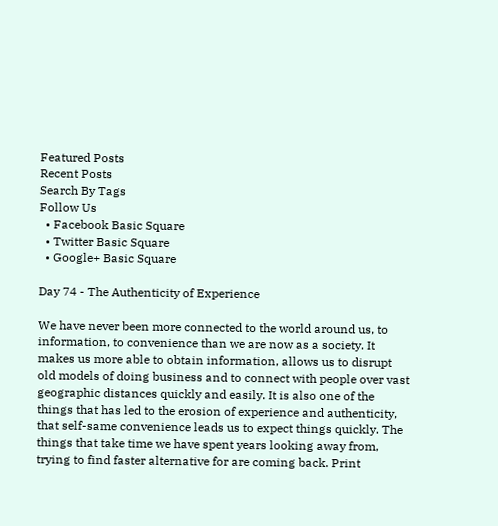Featured Posts
Recent Posts
Search By Tags
Follow Us
  • Facebook Basic Square
  • Twitter Basic Square
  • Google+ Basic Square

Day 74 - The Authenticity of Experience

We have never been more connected to the world around us, to information, to convenience than we are now as a society. It makes us more able to obtain information, allows us to disrupt old models of doing business and to connect with people over vast geographic distances quickly and easily. It is also one of the things that has led to the erosion of experience and authenticity, that self-same convenience leads us to expect things quickly. The things that take time we have spent years looking away from, trying to find faster alternative for are coming back. Print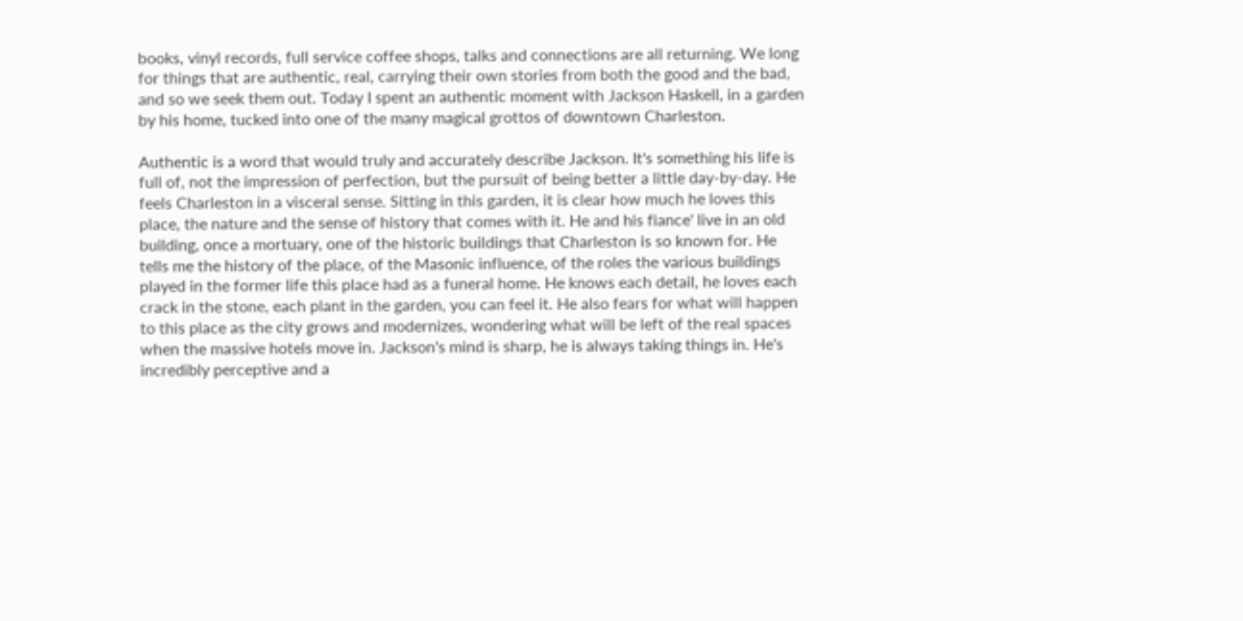books, vinyl records, full service coffee shops, talks and connections are all returning. We long for things that are authentic, real, carrying their own stories from both the good and the bad, and so we seek them out. Today I spent an authentic moment with Jackson Haskell, in a garden by his home, tucked into one of the many magical grottos of downtown Charleston.

Authentic is a word that would truly and accurately describe Jackson. It's something his life is full of, not the impression of perfection, but the pursuit of being better a little day-by-day. He feels Charleston in a visceral sense. Sitting in this garden, it is clear how much he loves this place, the nature and the sense of history that comes with it. He and his fiance' live in an old building, once a mortuary, one of the historic buildings that Charleston is so known for. He tells me the history of the place, of the Masonic influence, of the roles the various buildings played in the former life this place had as a funeral home. He knows each detail, he loves each crack in the stone, each plant in the garden, you can feel it. He also fears for what will happen to this place as the city grows and modernizes, wondering what will be left of the real spaces when the massive hotels move in. Jackson's mind is sharp, he is always taking things in. He's incredibly perceptive and a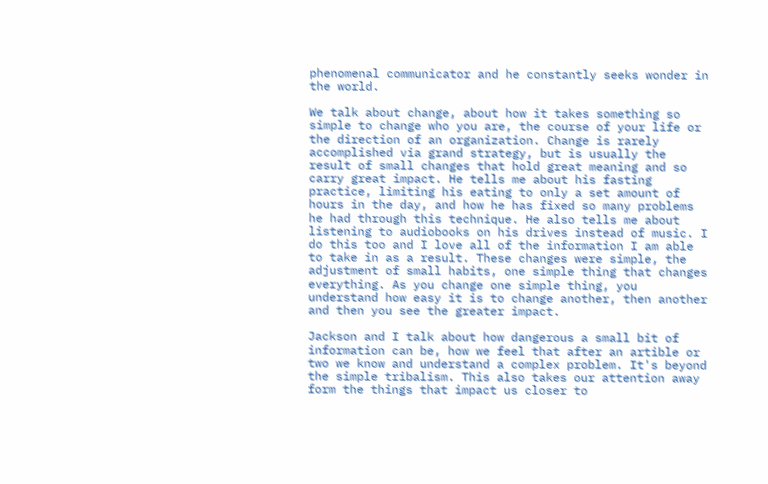phenomenal communicator and he constantly seeks wonder in the world.

We talk about change, about how it takes something so simple to change who you are, the course of your life or the direction of an organization. Change is rarely accomplished via grand strategy, but is usually the result of small changes that hold great meaning and so carry great impact. He tells me about his fasting practice, limiting his eating to only a set amount of hours in the day, and how he has fixed so many problems he had through this technique. He also tells me about listening to audiobooks on his drives instead of music. I do this too and I love all of the information I am able to take in as a result. These changes were simple, the adjustment of small habits, one simple thing that changes everything. As you change one simple thing, you understand how easy it is to change another, then another and then you see the greater impact.

Jackson and I talk about how dangerous a small bit of information can be, how we feel that after an artible or two we know and understand a complex problem. It's beyond the simple tribalism. This also takes our attention away form the things that impact us closer to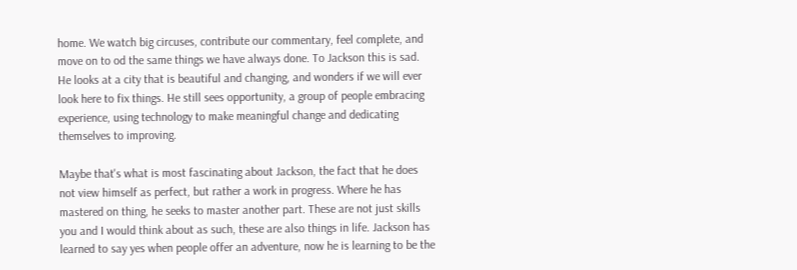home. We watch big circuses, contribute our commentary, feel complete, and move on to od the same things we have always done. To Jackson this is sad. He looks at a city that is beautiful and changing, and wonders if we will ever look here to fix things. He still sees opportunity, a group of people embracing experience, using technology to make meaningful change and dedicating themselves to improving.

Maybe that's what is most fascinating about Jackson, the fact that he does not view himself as perfect, but rather a work in progress. Where he has mastered on thing, he seeks to master another part. These are not just skills you and I would think about as such, these are also things in life. Jackson has learned to say yes when people offer an adventure, now he is learning to be the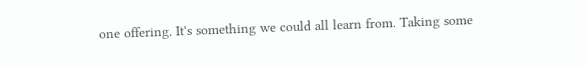one offering. It's something we could all learn from. Taking some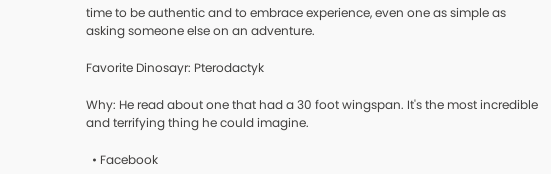time to be authentic and to embrace experience, even one as simple as asking someone else on an adventure.

Favorite Dinosayr: Pterodactyk

Why: He read about one that had a 30 foot wingspan. It's the most incredible and terrifying thing he could imagine.

  • Facebook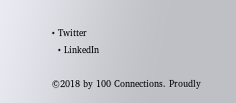• Twitter
  • LinkedIn

©2018 by 100 Connections. Proudly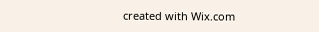created with Wix.com